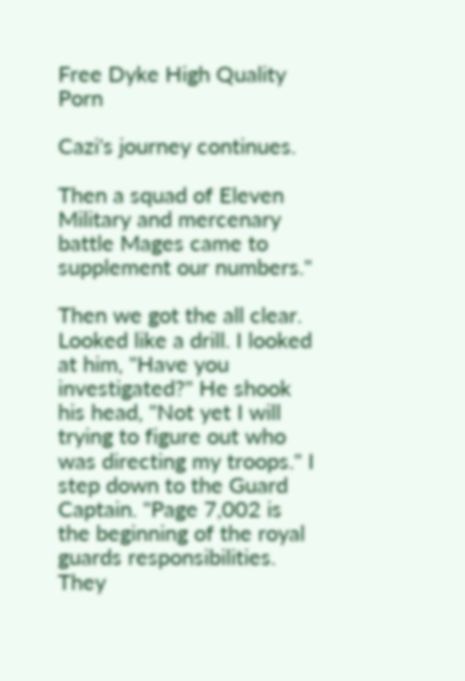Free Dyke High Quality Porn

Cazi's journey continues.

Then a squad of Eleven Military and mercenary battle Mages came to supplement our numbers."

Then we got the all clear. Looked like a drill. I looked at him, "Have you investigated?" He shook his head, "Not yet I will trying to figure out who was directing my troops." I step down to the Guard Captain. "Page 7,002 is the beginning of the royal guards responsibilities. They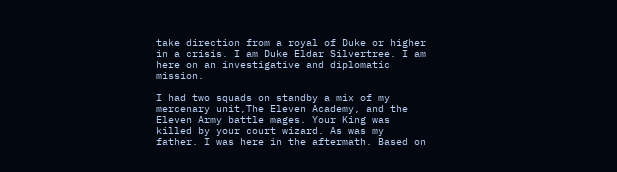take direction from a royal of Duke or higher in a crisis. I am Duke Eldar Silvertree. I am here on an investigative and diplomatic mission.

I had two squads on standby a mix of my mercenary unit,The Eleven Academy, and the Eleven Army battle mages. Your King was killed by your court wizard. As was my father. I was here in the aftermath. Based on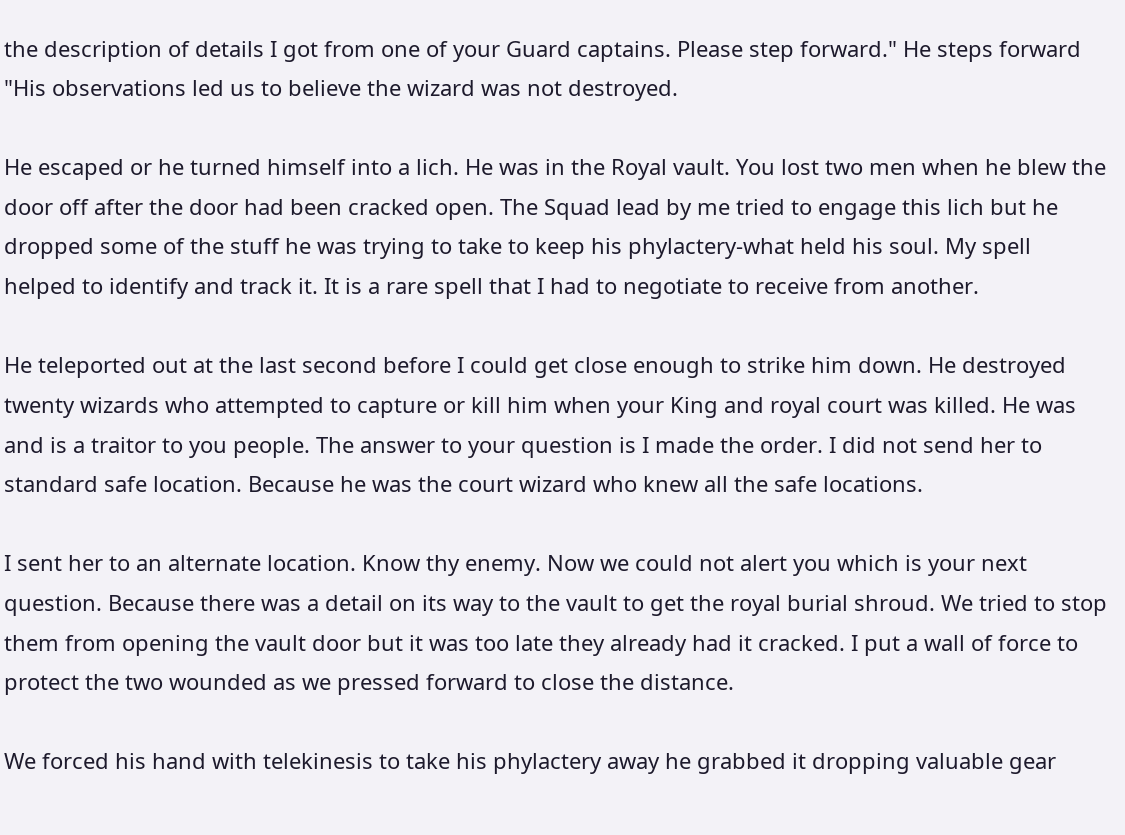the description of details I got from one of your Guard captains. Please step forward." He steps forward "His observations led us to believe the wizard was not destroyed.

He escaped or he turned himself into a lich. He was in the Royal vault. You lost two men when he blew the door off after the door had been cracked open. The Squad lead by me tried to engage this lich but he dropped some of the stuff he was trying to take to keep his phylactery-what held his soul. My spell helped to identify and track it. It is a rare spell that I had to negotiate to receive from another.

He teleported out at the last second before I could get close enough to strike him down. He destroyed twenty wizards who attempted to capture or kill him when your King and royal court was killed. He was and is a traitor to you people. The answer to your question is I made the order. I did not send her to standard safe location. Because he was the court wizard who knew all the safe locations.

I sent her to an alternate location. Know thy enemy. Now we could not alert you which is your next question. Because there was a detail on its way to the vault to get the royal burial shroud. We tried to stop them from opening the vault door but it was too late they already had it cracked. I put a wall of force to protect the two wounded as we pressed forward to close the distance.

We forced his hand with telekinesis to take his phylactery away he grabbed it dropping valuable gear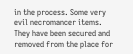in the process. Some very evil necromancer items. They have been secured and removed from the place for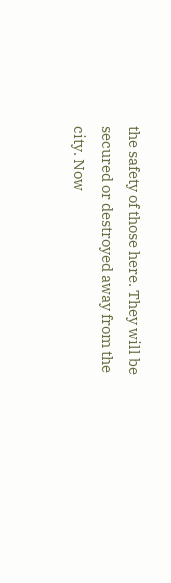the safety of those here. They will be secured or destroyed away from the city. Now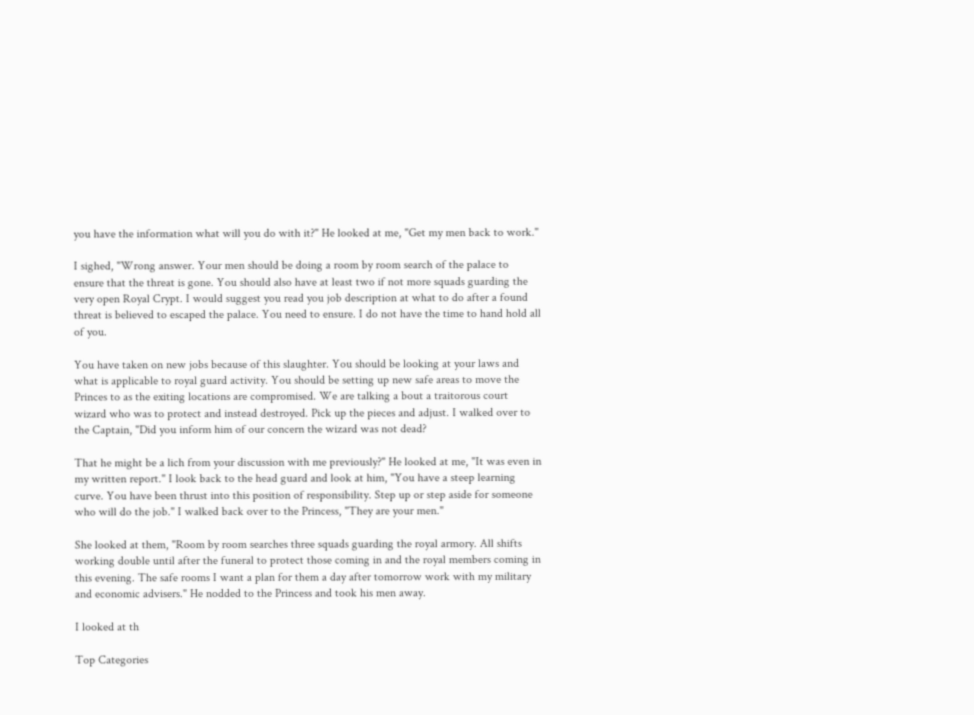you have the information what will you do with it?" He looked at me, "Get my men back to work."

I sighed, "Wrong answer. Your men should be doing a room by room search of the palace to ensure that the threat is gone. You should also have at least two if not more squads guarding the very open Royal Crypt. I would suggest you read you job description at what to do after a found threat is believed to escaped the palace. You need to ensure. I do not have the time to hand hold all of you.

You have taken on new jobs because of this slaughter. You should be looking at your laws and what is applicable to royal guard activity. You should be setting up new safe areas to move the Princes to as the exiting locations are compromised. We are talking a bout a traitorous court wizard who was to protect and instead destroyed. Pick up the pieces and adjust. I walked over to the Captain, "Did you inform him of our concern the wizard was not dead?

That he might be a lich from your discussion with me previously?" He looked at me, "It was even in my written report." I look back to the head guard and look at him, "You have a steep learning curve. You have been thrust into this position of responsibility. Step up or step aside for someone who will do the job." I walked back over to the Princess, "They are your men."

She looked at them, "Room by room searches three squads guarding the royal armory. All shifts working double until after the funeral to protect those coming in and the royal members coming in this evening. The safe rooms I want a plan for them a day after tomorrow work with my military and economic advisers." He nodded to the Princess and took his men away.

I looked at th

Top Categories